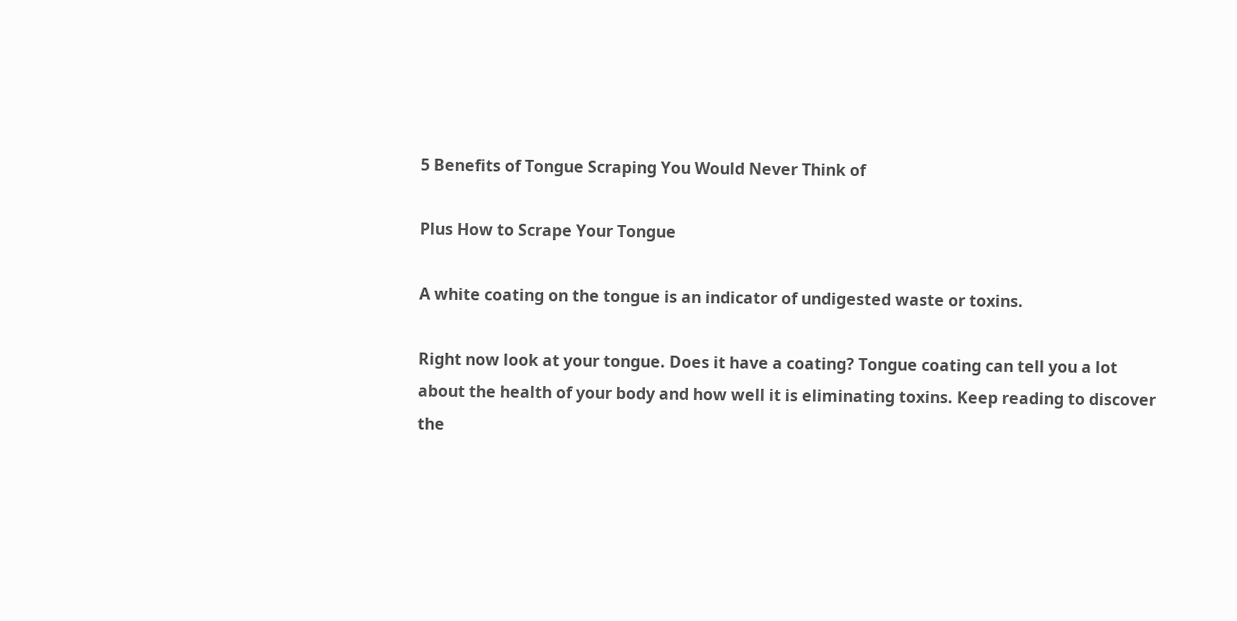5 Benefits of Tongue Scraping You Would Never Think of

Plus How to Scrape Your Tongue

A white coating on the tongue is an indicator of undigested waste or toxins.

Right now look at your tongue. Does it have a coating? Tongue coating can tell you a lot about the health of your body and how well it is eliminating toxins. Keep reading to discover the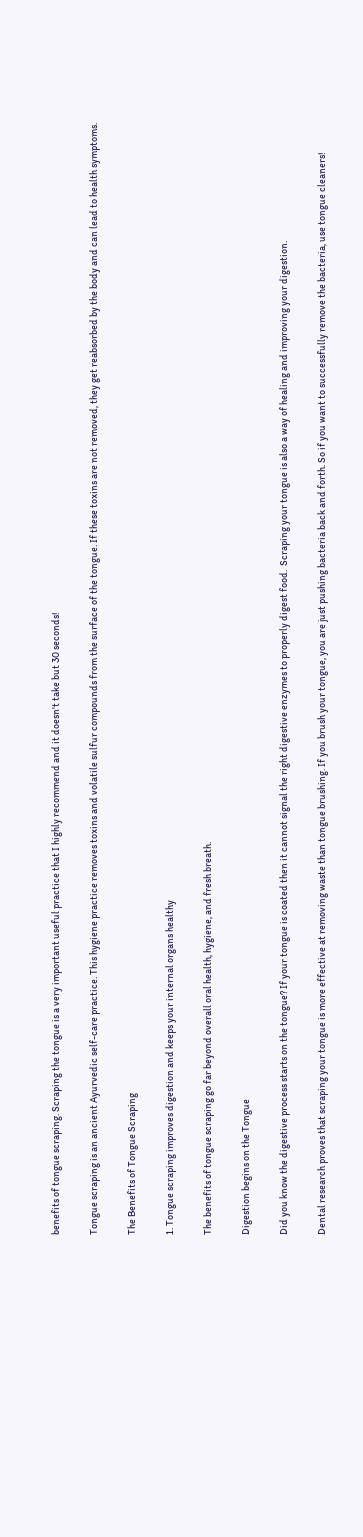benefits of tongue scraping. Scraping the tongue is a very important useful practice that I highly recommend and it doesn't take but 30 seconds!

Tongue scraping is an ancient Ayurvedic self-care practice. This hygiene practice removes toxins and volatile sulfur compounds from the surface of the tongue. If these toxins are not removed, they get reabsorbed by the body and can lead to health symptoms.

The Benefits of Tongue Scraping

1. Tongue scraping improves digestion and keeps your internal organs healthy

The benefits of tongue scraping go far beyond overall oral health, hygiene, and fresh breath.

Digestion begins on the Tongue

Did you know the digestive process starts on the tongue? If your tongue is coated then it cannot signal the right digestive enzymes to properly digest food.  Scraping your tongue is also a way of healing and improving your digestion.

Dental research proves that scraping your tongue is more effective at removing waste than tongue brushing. If you brush your tongue, you are just pushing bacteria back and forth. So if you want to successfully remove the bacteria, use tongue cleaners!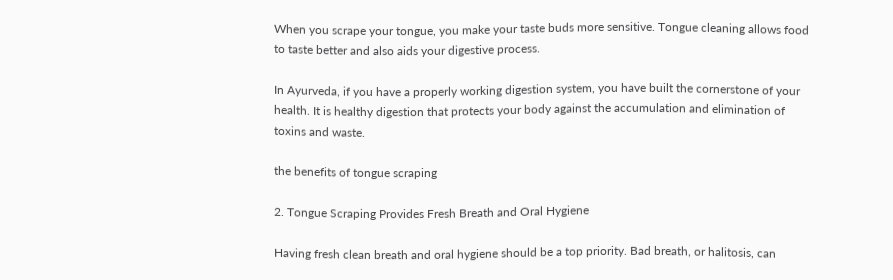When you scrape your tongue, you make your taste buds more sensitive. Tongue cleaning allows food to taste better and also aids your digestive process.

In Ayurveda, if you have a properly working digestion system, you have built the cornerstone of your health. It is healthy digestion that protects your body against the accumulation and elimination of toxins and waste.

the benefits of tongue scraping

2. Tongue Scraping Provides Fresh Breath and Oral Hygiene

Having fresh clean breath and oral hygiene should be a top priority. Bad breath, or halitosis, can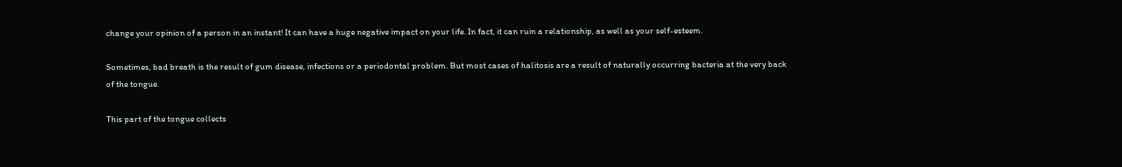change your opinion of a person in an instant! It can have a huge negative impact on your life. In fact, it can ruin a relationship, as well as your self-esteem.

Sometimes, bad breath is the result of gum disease, infections or a periodontal problem. But most cases of halitosis are a result of naturally occurring bacteria at the very back of the tongue.

This part of the tongue collects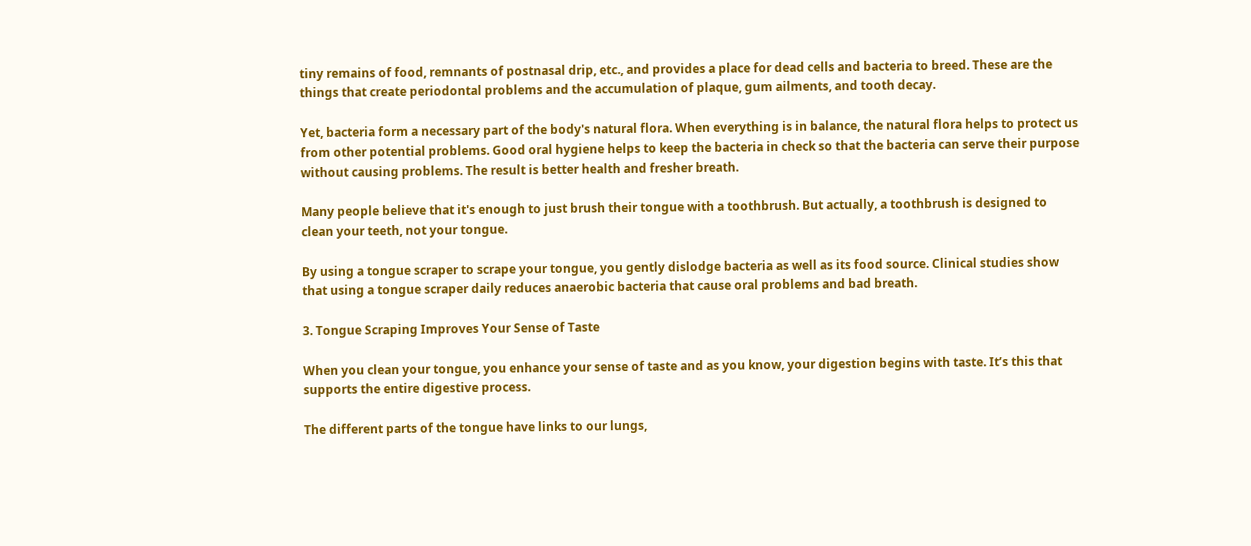tiny remains of food, remnants of postnasal drip, etc., and provides a place for dead cells and bacteria to breed. These are the things that create periodontal problems and the accumulation of plaque, gum ailments, and tooth decay.

Yet, bacteria form a necessary part of the body's natural flora. When everything is in balance, the natural flora helps to protect us from other potential problems. Good oral hygiene helps to keep the bacteria in check so that the bacteria can serve their purpose without causing problems. The result is better health and fresher breath.

Many people believe that it's enough to just brush their tongue with a toothbrush. But actually, a toothbrush is designed to clean your teeth, not your tongue.

By using a tongue scraper to scrape your tongue, you gently dislodge bacteria as well as its food source. Clinical studies show that using a tongue scraper daily reduces anaerobic bacteria that cause oral problems and bad breath.

3. Tongue Scraping Improves Your Sense of Taste

When you clean your tongue, you enhance your sense of taste and as you know, your digestion begins with taste. It’s this that supports the entire digestive process.

The different parts of the tongue have links to our lungs,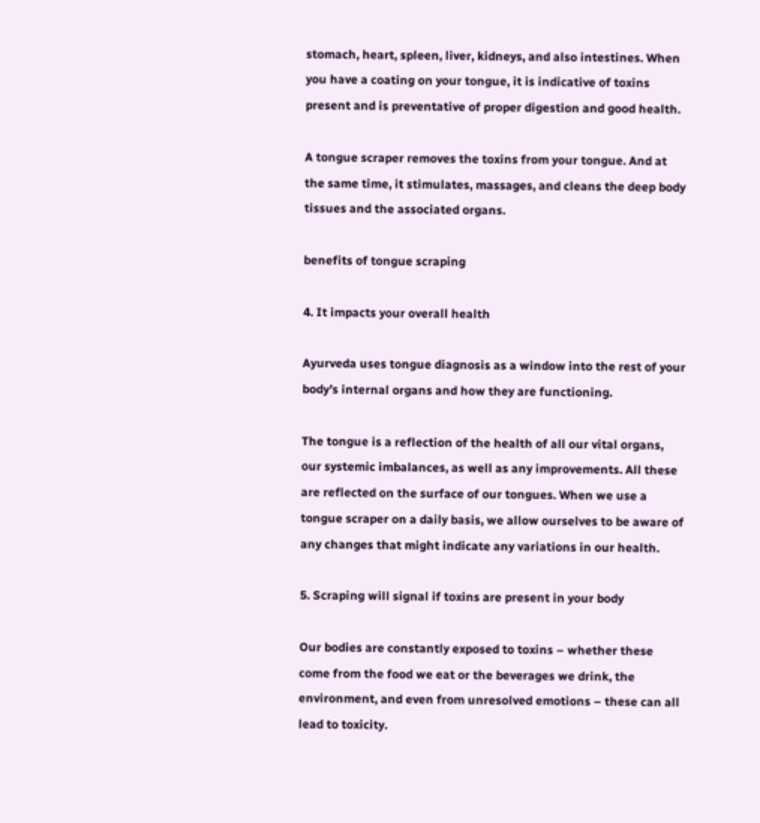stomach, heart, spleen, liver, kidneys, and also intestines. When you have a coating on your tongue, it is indicative of toxins present and is preventative of proper digestion and good health.

A tongue scraper removes the toxins from your tongue. And at the same time, it stimulates, massages, and cleans the deep body tissues and the associated organs.

benefits of tongue scraping

4. It impacts your overall health

Ayurveda uses tongue diagnosis as a window into the rest of your body’s internal organs and how they are functioning.

The tongue is a reflection of the health of all our vital organs, our systemic imbalances, as well as any improvements. All these are reflected on the surface of our tongues. When we use a tongue scraper on a daily basis, we allow ourselves to be aware of any changes that might indicate any variations in our health.

5. Scraping will signal if toxins are present in your body

Our bodies are constantly exposed to toxins – whether these come from the food we eat or the beverages we drink, the environment, and even from unresolved emotions – these can all lead to toxicity.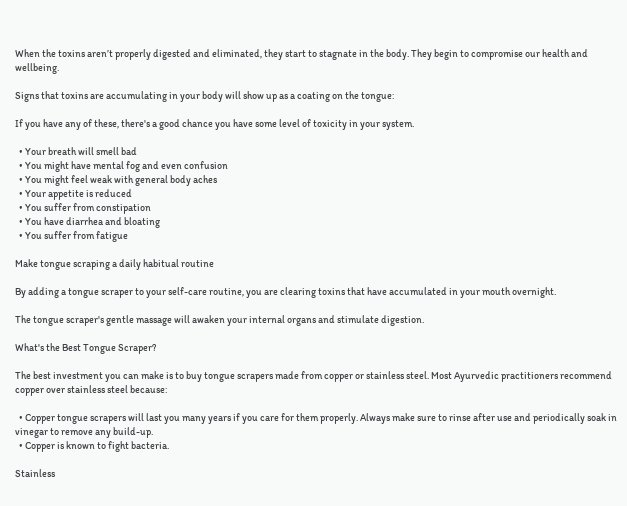When the toxins aren’t properly digested and eliminated, they start to stagnate in the body. They begin to compromise our health and wellbeing.

Signs that toxins are accumulating in your body will show up as a coating on the tongue:

If you have any of these, there's a good chance you have some level of toxicity in your system.

  • Your breath will smell bad
  • You might have mental fog and even confusion
  • You might feel weak with general body aches
  • Your appetite is reduced
  • You suffer from constipation
  • You have diarrhea and bloating
  • You suffer from fatigue

Make tongue scraping a daily habitual routine

By adding a tongue scraper to your self-care routine, you are clearing toxins that have accumulated in your mouth overnight.

The tongue scraper's gentle massage will awaken your internal organs and stimulate digestion.

What's the Best Tongue Scraper?

The best investment you can make is to buy tongue scrapers made from copper or stainless steel. Most Ayurvedic practitioners recommend copper over stainless steel because:

  • Copper tongue scrapers will last you many years if you care for them properly. Always make sure to rinse after use and periodically soak in vinegar to remove any build-up.
  • Copper is known to fight bacteria.

Stainless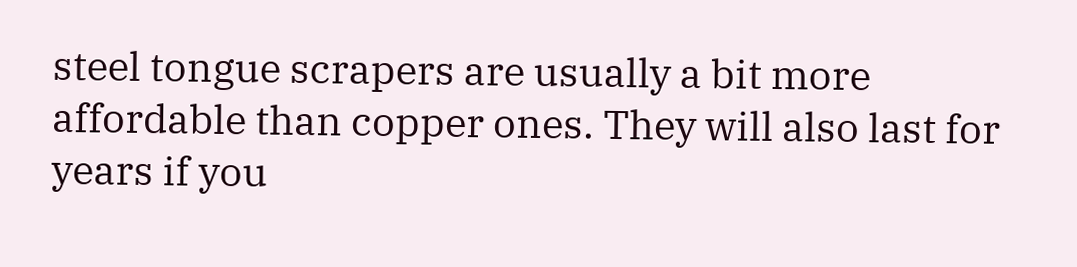steel tongue scrapers are usually a bit more affordable than copper ones. They will also last for years if you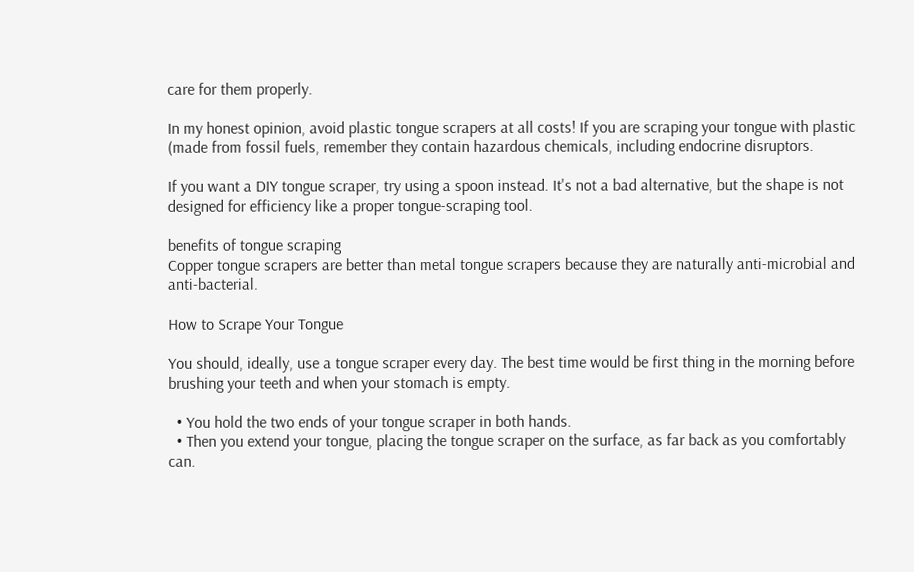care for them properly.

In my honest opinion, avoid plastic tongue scrapers at all costs! If you are scraping your tongue with plastic (made from fossil fuels, remember they contain hazardous chemicals, including endocrine disruptors.

If you want a DIY tongue scraper, try using a spoon instead. It's not a bad alternative, but the shape is not designed for efficiency like a proper tongue-scraping tool.

benefits of tongue scraping
Copper tongue scrapers are better than metal tongue scrapers because they are naturally anti-microbial and anti-bacterial.

How to Scrape Your Tongue

You should, ideally, use a tongue scraper every day. The best time would be first thing in the morning before brushing your teeth and when your stomach is empty.

  • You hold the two ends of your tongue scraper in both hands.
  • Then you extend your tongue, placing the tongue scraper on the surface, as far back as you comfortably can.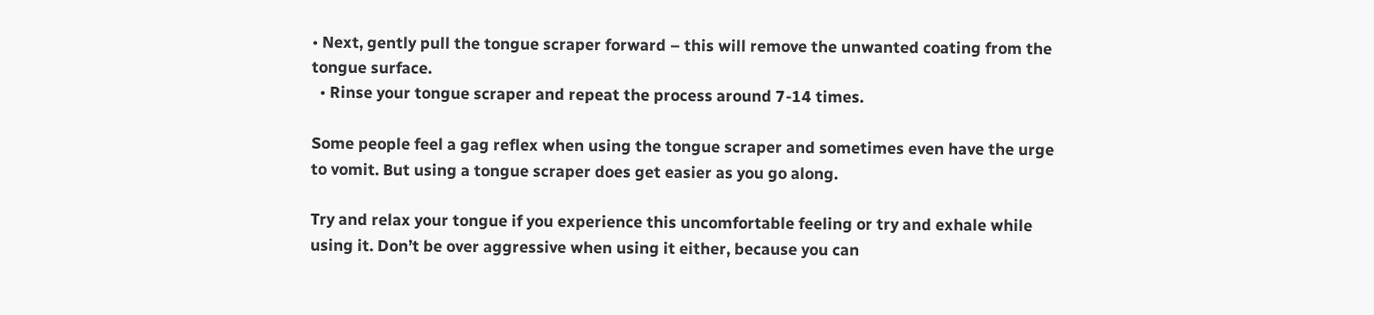• Next, gently pull the tongue scraper forward – this will remove the unwanted coating from the tongue surface.
  • Rinse your tongue scraper and repeat the process around 7-14 times.

Some people feel a gag reflex when using the tongue scraper and sometimes even have the urge to vomit. But using a tongue scraper does get easier as you go along.

Try and relax your tongue if you experience this uncomfortable feeling or try and exhale while using it. Don’t be over aggressive when using it either, because you can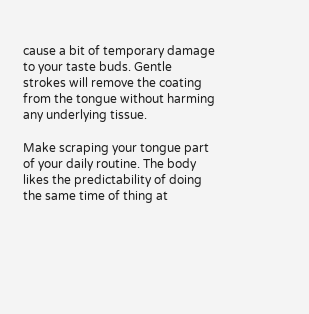cause a bit of temporary damage to your taste buds. Gentle strokes will remove the coating from the tongue without harming any underlying tissue.

Make scraping your tongue part of your daily routine. The body likes the predictability of doing the same time of thing at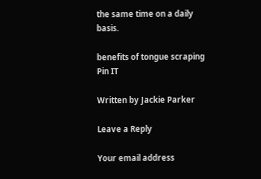the same time on a daily basis.

benefits of tongue scraping
Pin IT

Written by Jackie Parker

Leave a Reply

Your email address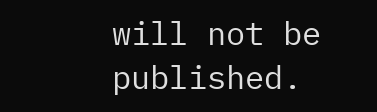will not be published.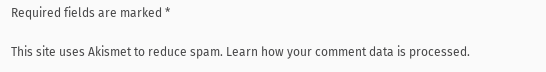Required fields are marked *

This site uses Akismet to reduce spam. Learn how your comment data is processed.